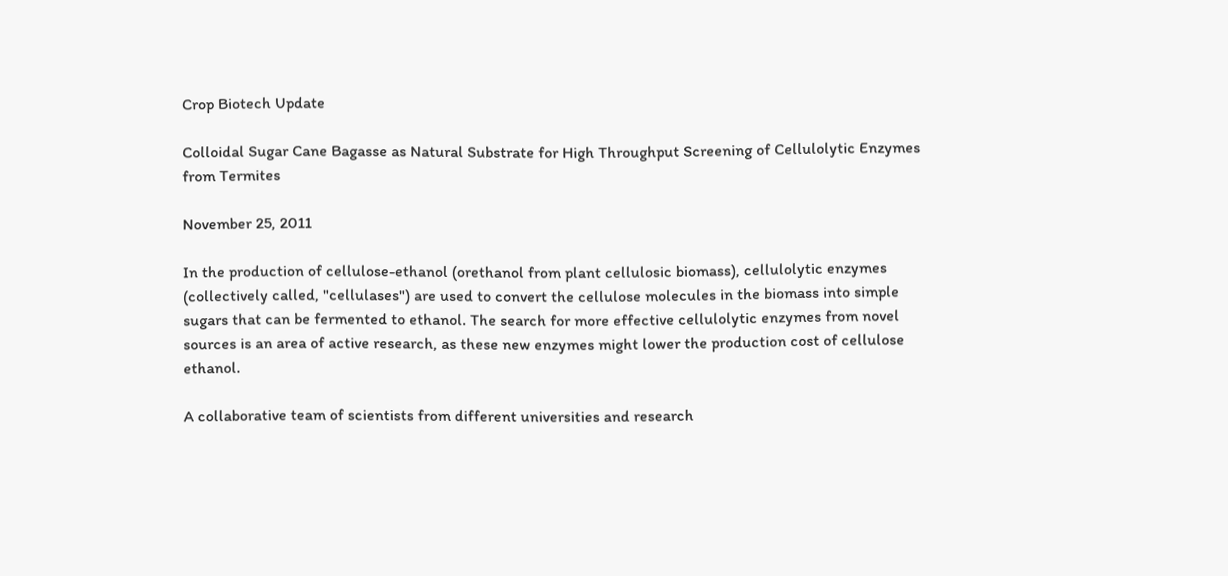Crop Biotech Update

Colloidal Sugar Cane Bagasse as Natural Substrate for High Throughput Screening of Cellulolytic Enzymes from Termites

November 25, 2011

In the production of cellulose-ethanol (orethanol from plant cellulosic biomass), cellulolytic enzymes (collectively called, "cellulases") are used to convert the cellulose molecules in the biomass into simple sugars that can be fermented to ethanol. The search for more effective cellulolytic enzymes from novel sources is an area of active research, as these new enzymes might lower the production cost of cellulose ethanol.

A collaborative team of scientists from different universities and research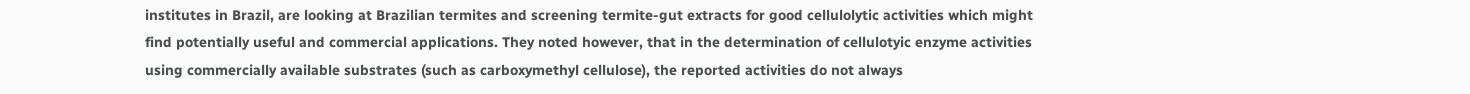institutes in Brazil, are looking at Brazilian termites and screening termite-gut extracts for good cellulolytic activities which might find potentially useful and commercial applications. They noted however, that in the determination of cellulotyic enzyme activities using commercially available substrates (such as carboxymethyl cellulose), the reported activities do not always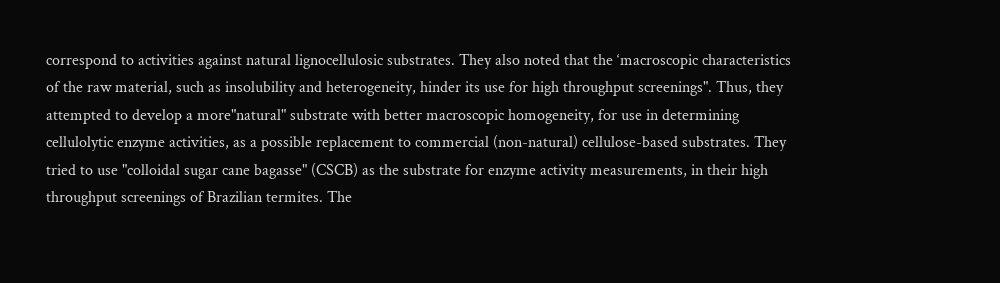correspond to activities against natural lignocellulosic substrates. They also noted that the ‘macroscopic characteristics of the raw material, such as insolubility and heterogeneity, hinder its use for high throughput screenings". Thus, they attempted to develop a more"natural" substrate with better macroscopic homogeneity, for use in determining cellulolytic enzyme activities, as a possible replacement to commercial (non-natural) cellulose-based substrates. They tried to use "colloidal sugar cane bagasse" (CSCB) as the substrate for enzyme activity measurements, in their high throughput screenings of Brazilian termites. The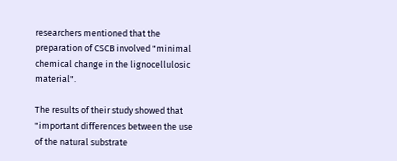researchers mentioned that the preparation of CSCB involved "minimal chemical change in the lignocellulosic material".

The results of their study showed that "important differences between the use of the natural substrate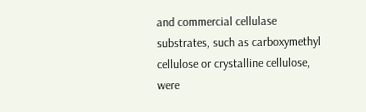and commercial cellulase substrates, such as carboxymethyl cellulose or crystalline cellulose, were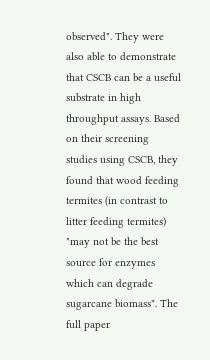observed". They were also able to demonstrate that CSCB can be a useful substrate in high throughput assays. Based on their screening studies using CSCB, they found that wood feeding termites (in contrast to litter feeding termites) "may not be the best source for enzymes which can degrade sugarcane biomass". The full paper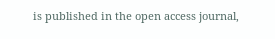is published in the open access journal,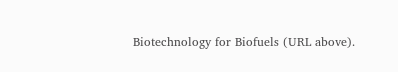Biotechnology for Biofuels (URL above).